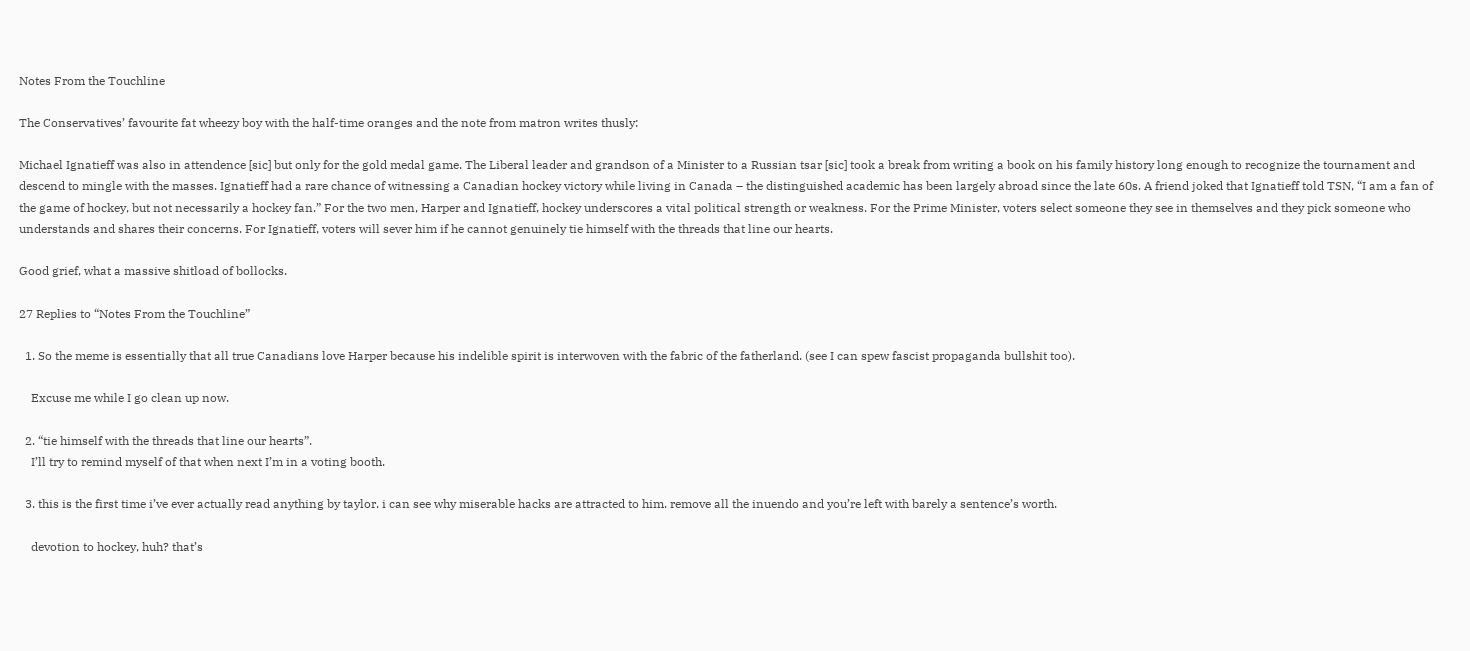Notes From the Touchline

The Conservatives’ favourite fat wheezy boy with the half-time oranges and the note from matron writes thusly:

Michael Ignatieff was also in attendence [sic] but only for the gold medal game. The Liberal leader and grandson of a Minister to a Russian tsar [sic] took a break from writing a book on his family history long enough to recognize the tournament and descend to mingle with the masses. Ignatieff had a rare chance of witnessing a Canadian hockey victory while living in Canada – the distinguished academic has been largely abroad since the late 60s. A friend joked that Ignatieff told TSN, “I am a fan of the game of hockey, but not necessarily a hockey fan.” For the two men, Harper and Ignatieff, hockey underscores a vital political strength or weakness. For the Prime Minister, voters select someone they see in themselves and they pick someone who understands and shares their concerns. For Ignatieff, voters will sever him if he cannot genuinely tie himself with the threads that line our hearts.

Good grief, what a massive shitload of bollocks.

27 Replies to “Notes From the Touchline”

  1. So the meme is essentially that all true Canadians love Harper because his indelible spirit is interwoven with the fabric of the fatherland. (see I can spew fascist propaganda bullshit too).

    Excuse me while I go clean up now.

  2. “tie himself with the threads that line our hearts”.
    I’ll try to remind myself of that when next I’m in a voting booth.

  3. this is the first time i’ve ever actually read anything by taylor. i can see why miserable hacks are attracted to him. remove all the inuendo and you’re left with barely a sentence’s worth.

    devotion to hockey, huh? that’s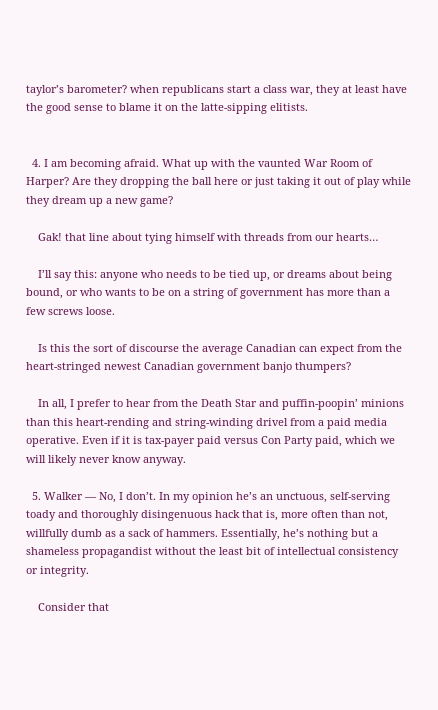taylor’s barometer? when republicans start a class war, they at least have the good sense to blame it on the latte-sipping elitists.


  4. I am becoming afraid. What up with the vaunted War Room of Harper? Are they dropping the ball here or just taking it out of play while they dream up a new game?

    Gak! that line about tying himself with threads from our hearts…

    I’ll say this: anyone who needs to be tied up, or dreams about being bound, or who wants to be on a string of government has more than a few screws loose.

    Is this the sort of discourse the average Canadian can expect from the heart-stringed newest Canadian government banjo thumpers?

    In all, I prefer to hear from the Death Star and puffin-poopin’ minions than this heart-rending and string-winding drivel from a paid media operative. Even if it is tax-payer paid versus Con Party paid, which we will likely never know anyway.

  5. Walker — No, I don’t. In my opinion he’s an unctuous, self-serving toady and thoroughly disingenuous hack that is, more often than not, willfully dumb as a sack of hammers. Essentially, he’s nothing but a shameless propagandist without the least bit of intellectual consistency or integrity.

    Consider that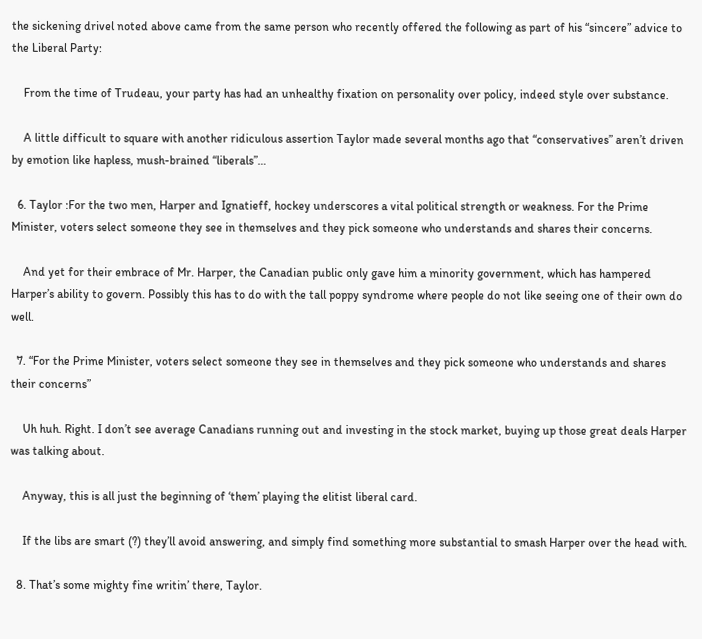the sickening drivel noted above came from the same person who recently offered the following as part of his “sincere” advice to the Liberal Party:

    From the time of Trudeau, your party has had an unhealthy fixation on personality over policy, indeed style over substance.

    A little difficult to square with another ridiculous assertion Taylor made several months ago that “conservatives” aren’t driven by emotion like hapless, mush-brained “liberals”…

  6. Taylor :For the two men, Harper and Ignatieff, hockey underscores a vital political strength or weakness. For the Prime Minister, voters select someone they see in themselves and they pick someone who understands and shares their concerns.

    And yet for their embrace of Mr. Harper, the Canadian public only gave him a minority government, which has hampered Harper’s ability to govern. Possibly this has to do with the tall poppy syndrome where people do not like seeing one of their own do well.

  7. “For the Prime Minister, voters select someone they see in themselves and they pick someone who understands and shares their concerns”

    Uh huh. Right. I don’t see average Canadians running out and investing in the stock market, buying up those great deals Harper was talking about.

    Anyway, this is all just the beginning of ‘them’ playing the elitist liberal card.

    If the libs are smart (?) they’ll avoid answering, and simply find something more substantial to smash Harper over the head with.

  8. That’s some mighty fine writin’ there, Taylor.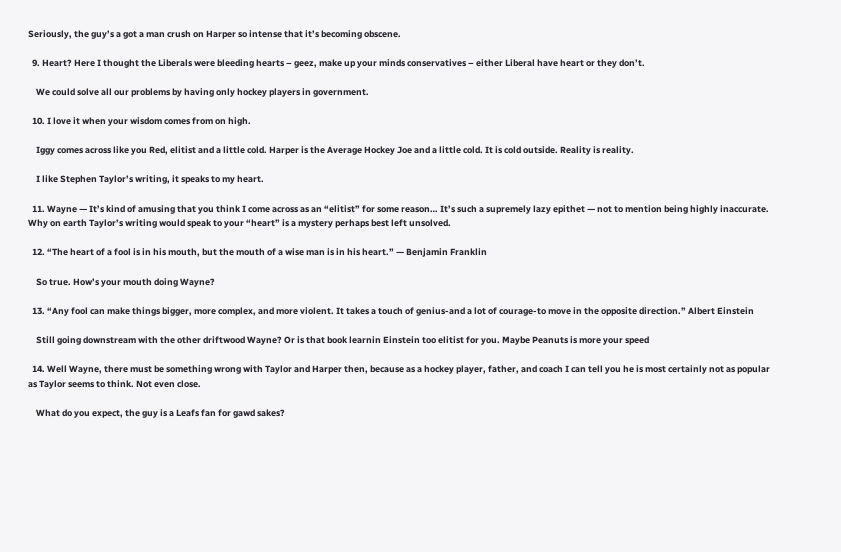Seriously, the guy’s a got a man crush on Harper so intense that it’s becoming obscene.

  9. Heart? Here I thought the Liberals were bleeding hearts – geez, make up your minds conservatives – either Liberal have heart or they don’t.

    We could solve all our problems by having only hockey players in government.

  10. I love it when your wisdom comes from on high.

    Iggy comes across like you Red, elitist and a little cold. Harper is the Average Hockey Joe and a little cold. It is cold outside. Reality is reality.

    I like Stephen Taylor’s writing, it speaks to my heart.

  11. Wayne — It’s kind of amusing that you think I come across as an “elitist” for some reason… It’s such a supremely lazy epithet — not to mention being highly inaccurate. Why on earth Taylor’s writing would speak to your “heart” is a mystery perhaps best left unsolved.

  12. “The heart of a fool is in his mouth, but the mouth of a wise man is in his heart.” — Benjamin Franklin

    So true. How’s your mouth doing Wayne?

  13. “Any fool can make things bigger, more complex, and more violent. It takes a touch of genius-and a lot of courage-to move in the opposite direction.” Albert Einstein

    Still going downstream with the other driftwood Wayne? Or is that book learnin Einstein too elitist for you. Maybe Peanuts is more your speed

  14. Well Wayne, there must be something wrong with Taylor and Harper then, because as a hockey player, father, and coach I can tell you he is most certainly not as popular as Taylor seems to think. Not even close.

    What do you expect, the guy is a Leafs fan for gawd sakes?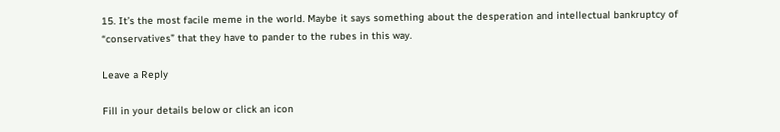15. It’s the most facile meme in the world. Maybe it says something about the desperation and intellectual bankruptcy of “conservatives” that they have to pander to the rubes in this way.

Leave a Reply

Fill in your details below or click an icon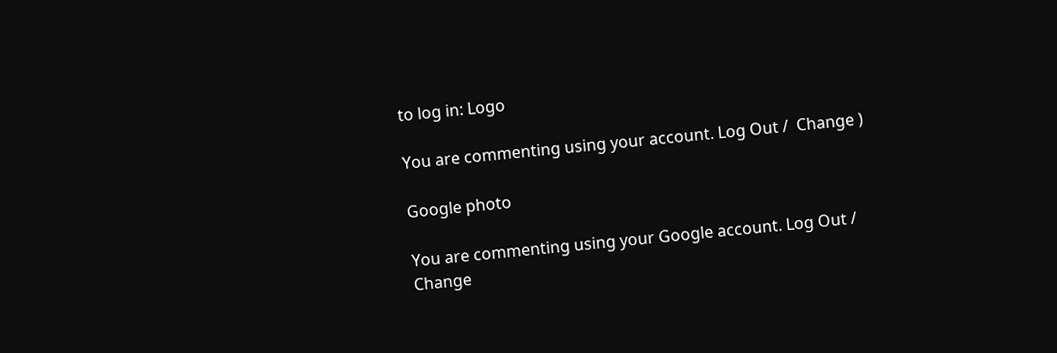to log in: Logo

You are commenting using your account. Log Out /  Change )

Google photo

You are commenting using your Google account. Log Out /  Change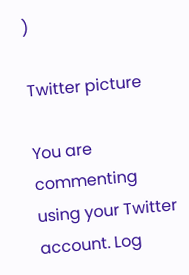)

Twitter picture

You are commenting using your Twitter account. Log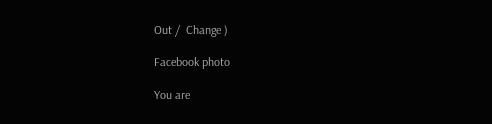Out /  Change )

Facebook photo

You are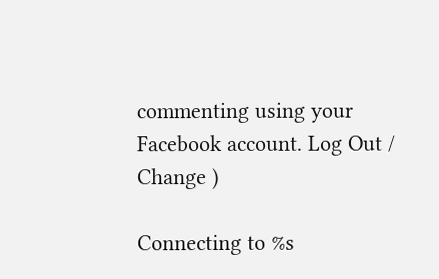commenting using your Facebook account. Log Out /  Change )

Connecting to %s